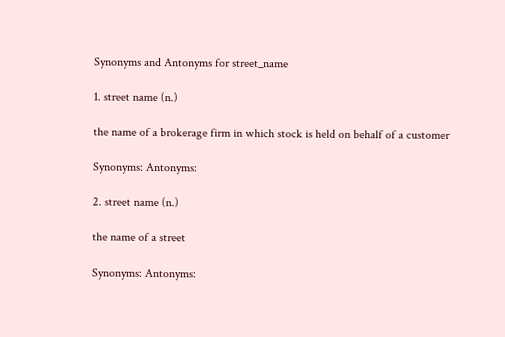Synonyms and Antonyms for street_name

1. street name (n.)

the name of a brokerage firm in which stock is held on behalf of a customer

Synonyms: Antonyms:

2. street name (n.)

the name of a street

Synonyms: Antonyms: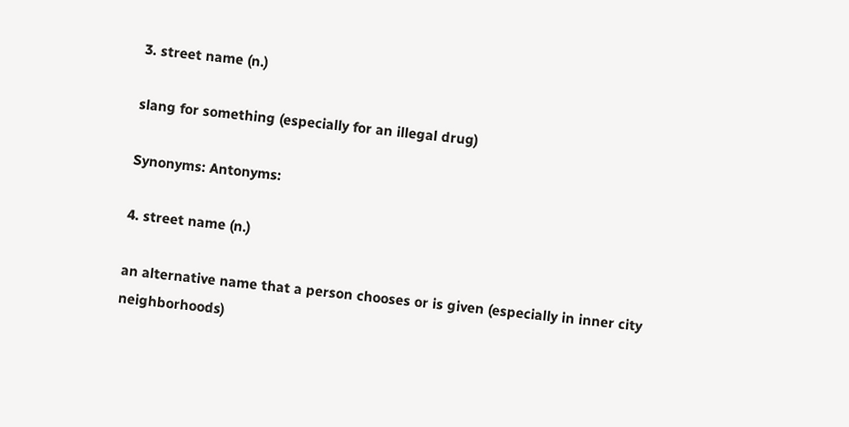3. street name (n.)

slang for something (especially for an illegal drug)

Synonyms: Antonyms:

4. street name (n.)

an alternative name that a person chooses or is given (especially in inner city neighborhoods)